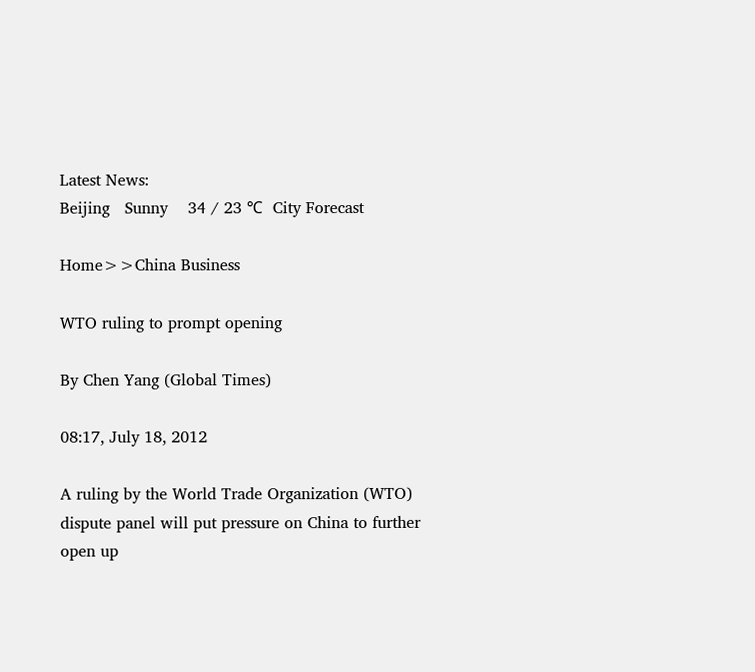Latest News:
Beijing   Sunny    34 / 23 ℃  City Forecast

Home>>China Business

WTO ruling to prompt opening

By Chen Yang (Global Times)

08:17, July 18, 2012

A ruling by the World Trade Organization (WTO) dispute panel will put pressure on China to further open up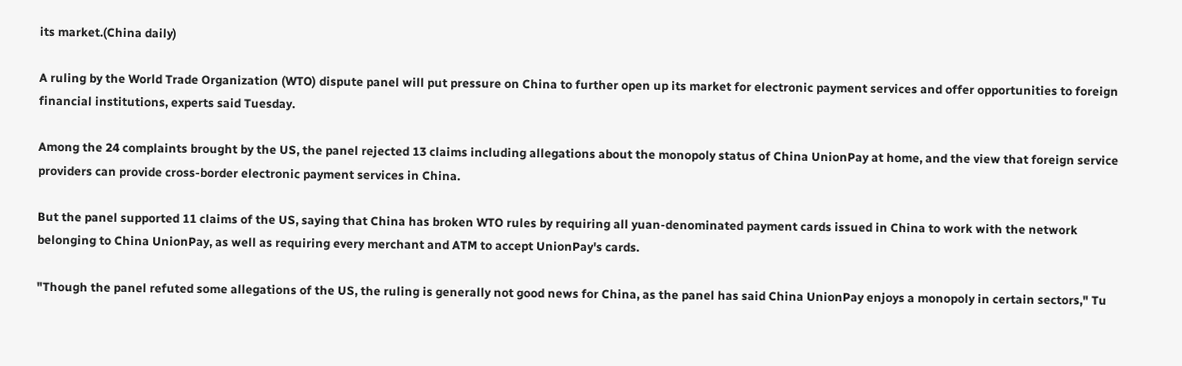its market.(China daily)

A ruling by the World Trade Organization (WTO) dispute panel will put pressure on China to further open up its market for electronic payment services and offer opportunities to foreign financial institutions, experts said Tuesday.

Among the 24 complaints brought by the US, the panel rejected 13 claims including allegations about the monopoly status of China UnionPay at home, and the view that foreign service providers can provide cross-border electronic payment services in China.

But the panel supported 11 claims of the US, saying that China has broken WTO rules by requiring all yuan-denominated payment cards issued in China to work with the network belonging to China UnionPay, as well as requiring every merchant and ATM to accept UnionPay's cards.

"Though the panel refuted some allegations of the US, the ruling is generally not good news for China, as the panel has said China UnionPay enjoys a monopoly in certain sectors," Tu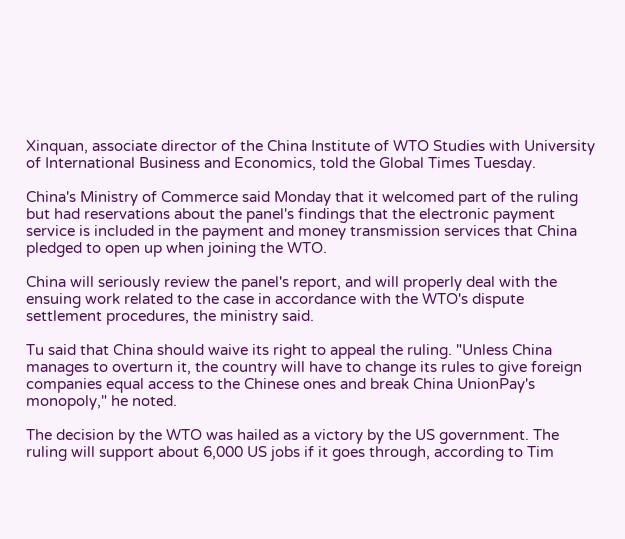Xinquan, associate director of the China Institute of WTO Studies with University of International Business and Economics, told the Global Times Tuesday.

China's Ministry of Commerce said Monday that it welcomed part of the ruling but had reservations about the panel's findings that the electronic payment service is included in the payment and money transmission services that China pledged to open up when joining the WTO.

China will seriously review the panel's report, and will properly deal with the ensuing work related to the case in accordance with the WTO's dispute settlement procedures, the ministry said.

Tu said that China should waive its right to appeal the ruling. "Unless China manages to overturn it, the country will have to change its rules to give foreign companies equal access to the Chinese ones and break China UnionPay's monopoly," he noted.

The decision by the WTO was hailed as a victory by the US government. The ruling will support about 6,000 US jobs if it goes through, according to Tim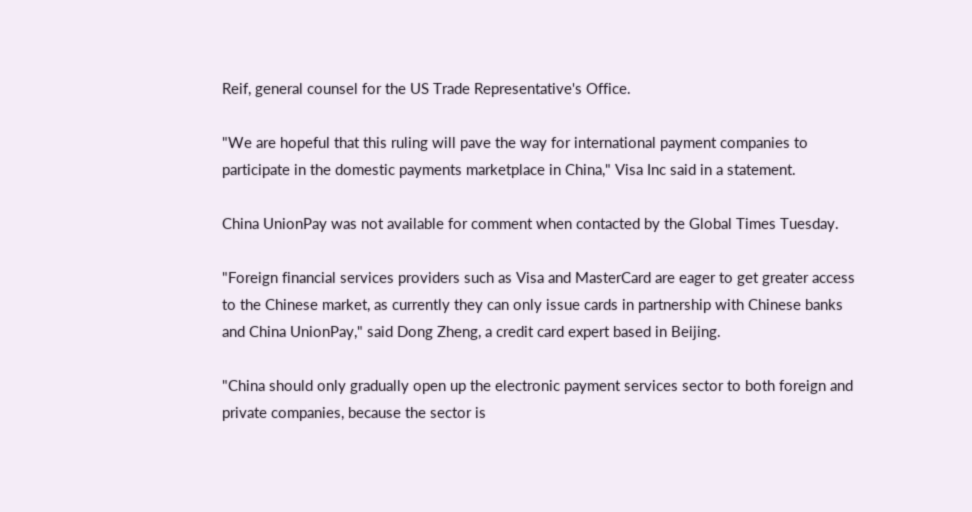Reif, general counsel for the US Trade Representative's Office.

"We are hopeful that this ruling will pave the way for international payment companies to participate in the domestic payments marketplace in China," Visa Inc said in a statement.

China UnionPay was not available for comment when contacted by the Global Times Tuesday.

"Foreign financial services providers such as Visa and MasterCard are eager to get greater access to the Chinese market, as currently they can only issue cards in partnership with Chinese banks and China UnionPay," said Dong Zheng, a credit card expert based in Beijing.

"China should only gradually open up the electronic payment services sector to both foreign and private companies, because the sector is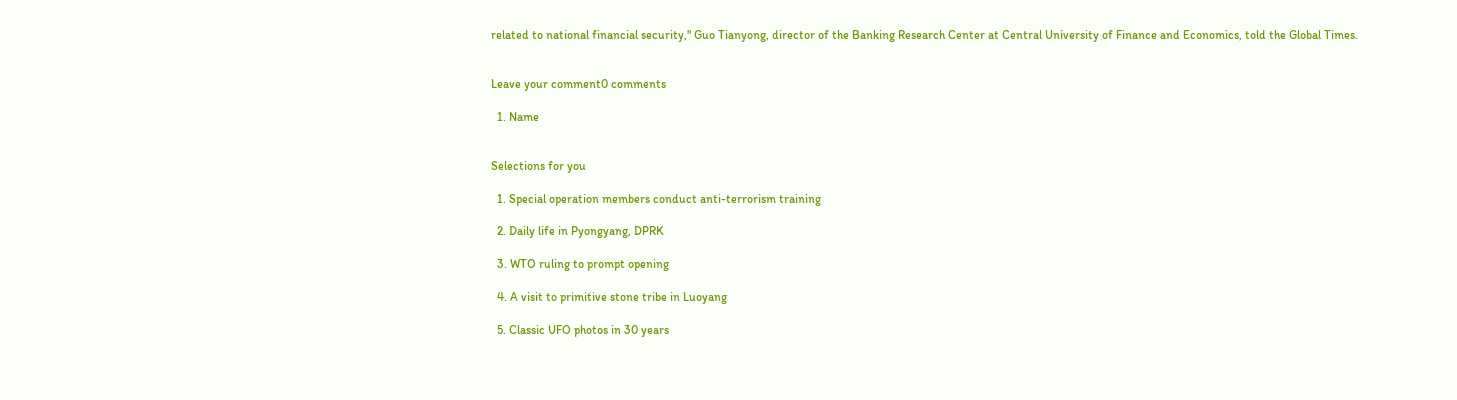related to national financial security," Guo Tianyong, director of the Banking Research Center at Central University of Finance and Economics, told the Global Times.


Leave your comment0 comments

  1. Name


Selections for you

  1. Special operation members conduct anti-terrorism training

  2. Daily life in Pyongyang, DPRK

  3. WTO ruling to prompt opening

  4. A visit to primitive stone tribe in Luoyang

  5. Classic UFO photos in 30 years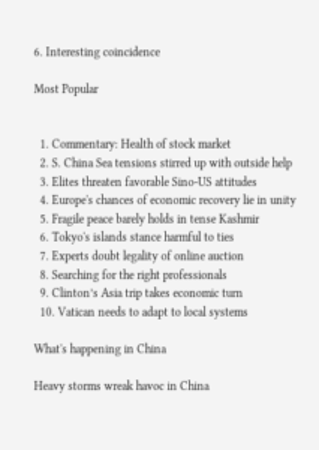6. Interesting coincidence

Most Popular


  1. Commentary: Health of stock market
  2. S. China Sea tensions stirred up with outside help
  3. Elites threaten favorable Sino-US attitudes
  4. Europe's chances of economic recovery lie in unity
  5. Fragile peace barely holds in tense Kashmir
  6. Tokyo's islands stance harmful to ties
  7. Experts doubt legality of online auction
  8. Searching for the right professionals
  9. Clinton’s Asia trip takes economic turn
  10. Vatican needs to adapt to local systems

What's happening in China

Heavy storms wreak havoc in China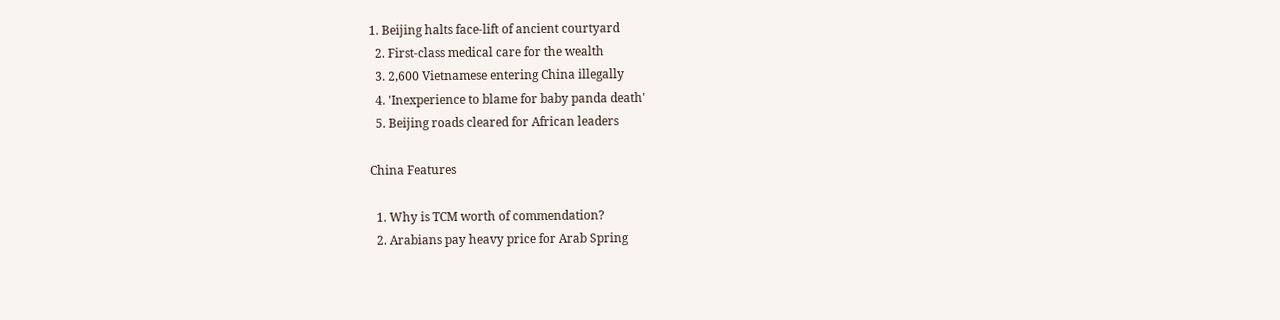1. Beijing halts face-lift of ancient courtyard
  2. First-class medical care for the wealth
  3. 2,600 Vietnamese entering China illegally
  4. 'Inexperience to blame for baby panda death'
  5. Beijing roads cleared for African leaders

China Features

  1. Why is TCM worth of commendation?
  2. Arabians pay heavy price for Arab Spring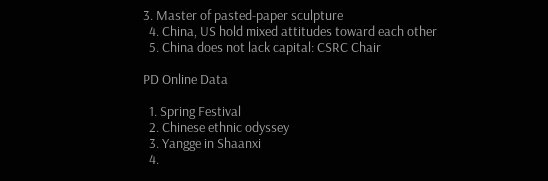3. Master of pasted-paper sculpture
  4. China, US hold mixed attitudes toward each other
  5. China does not lack capital: CSRC Chair

PD Online Data

  1. Spring Festival
  2. Chinese ethnic odyssey
  3. Yangge in Shaanxi
  4.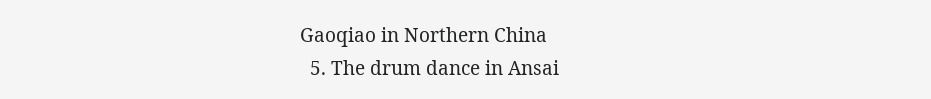Gaoqiao in Northern China
  5. The drum dance in Ansai